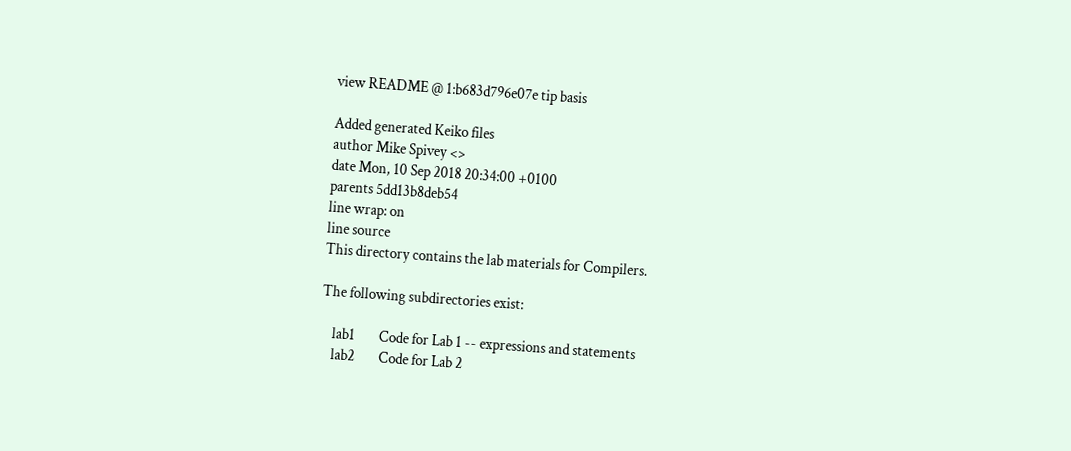view README @ 1:b683d796e07e tip basis

Added generated Keiko files
author Mike Spivey <>
date Mon, 10 Sep 2018 20:34:00 +0100
parents 5dd13b8deb54
line wrap: on
line source
This directory contains the lab materials for Compilers.

The following subdirectories exist:

    lab1        Code for Lab 1 -- expressions and statements
    lab2        Code for Lab 2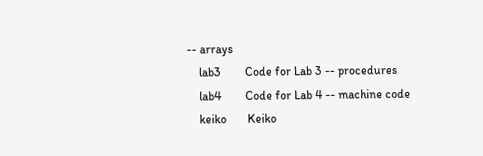-- arrays
    lab3        Code for Lab 3 -- procedures
    lab4        Code for Lab 4 -- machine code
    keiko       Keiko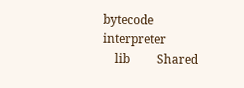bytecode interpreter
    lib         Shared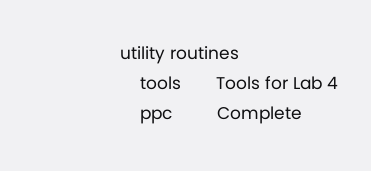utility routines
    tools       Tools for Lab 4
    ppc         Complete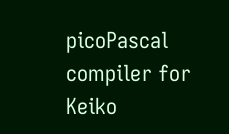picoPascal compiler for Keiko